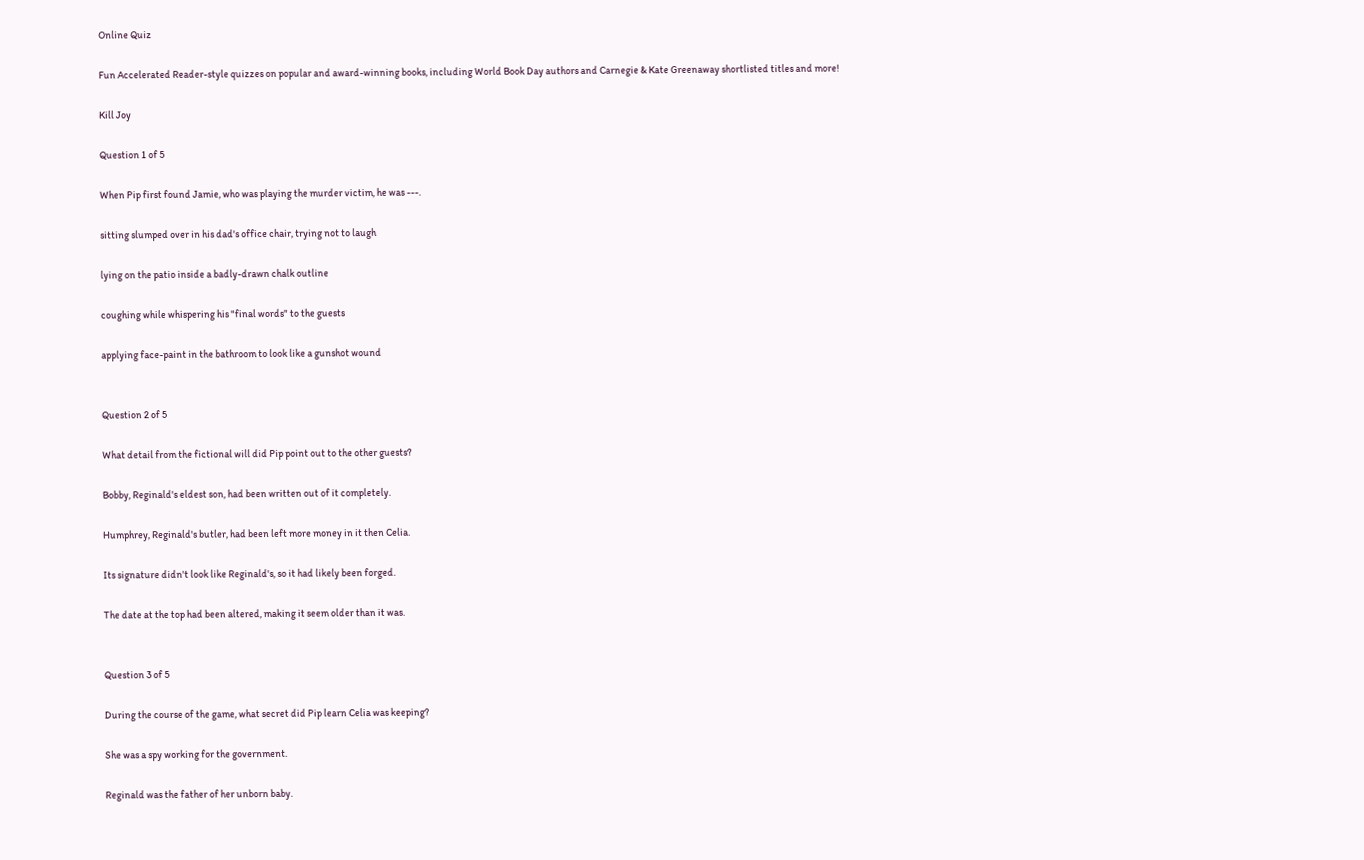Online Quiz

Fun Accelerated Reader-style quizzes on popular and award-winning books, including World Book Day authors and Carnegie & Kate Greenaway shortlisted titles and more!

Kill Joy

Question 1 of 5

When Pip first found Jamie, who was playing the murder victim, he was ---.

sitting slumped over in his dad's office chair, trying not to laugh

lying on the patio inside a badly-drawn chalk outline

coughing while whispering his "final words" to the guests

applying face-paint in the bathroom to look like a gunshot wound


Question 2 of 5

What detail from the fictional will did Pip point out to the other guests?

Bobby, Reginald's eldest son, had been written out of it completely.

Humphrey, Reginald's butler, had been left more money in it then Celia.

Its signature didn't look like Reginald's, so it had likely been forged.

The date at the top had been altered, making it seem older than it was.


Question 3 of 5

During the course of the game, what secret did Pip learn Celia was keeping?

She was a spy working for the government.

Reginald was the father of her unborn baby.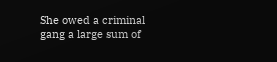She owed a criminal gang a large sum of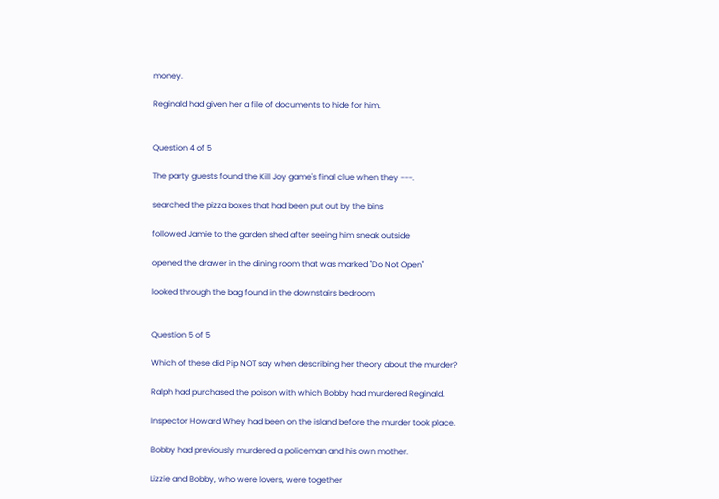money.

Reginald had given her a file of documents to hide for him.


Question 4 of 5

The party guests found the Kill Joy game's final clue when they ---.

searched the pizza boxes that had been put out by the bins

followed Jamie to the garden shed after seeing him sneak outside

opened the drawer in the dining room that was marked "Do Not Open"

looked through the bag found in the downstairs bedroom


Question 5 of 5

Which of these did Pip NOT say when describing her theory about the murder?

Ralph had purchased the poison with which Bobby had murdered Reginald.

Inspector Howard Whey had been on the island before the murder took place.

Bobby had previously murdered a policeman and his own mother.

Lizzie and Bobby, who were lovers, were together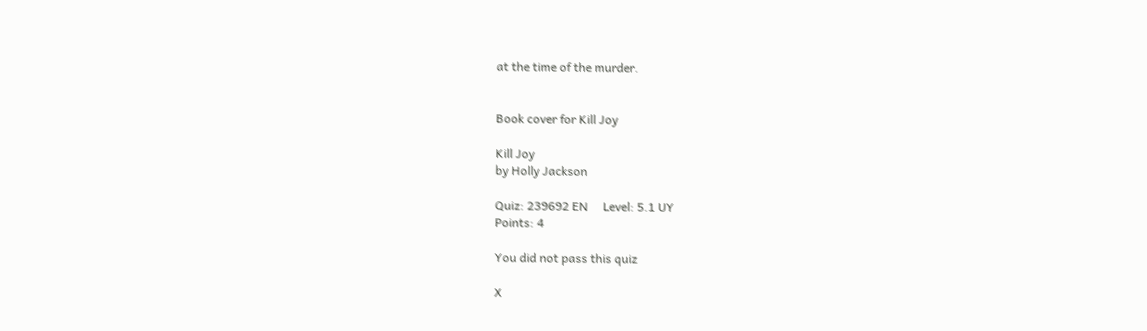at the time of the murder.


Book cover for Kill Joy

Kill Joy
by Holly Jackson

Quiz: 239692 EN     Level: 5.1 UY
Points: 4

You did not pass this quiz

X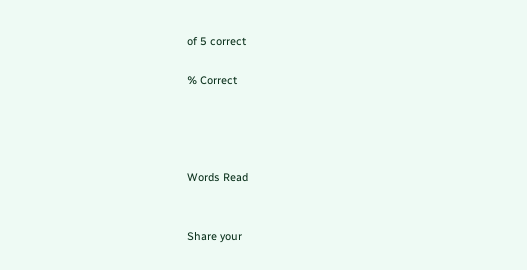of 5 correct

% Correct




Words Read


Share your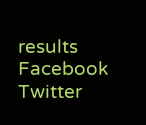results    Facebook    Twitter